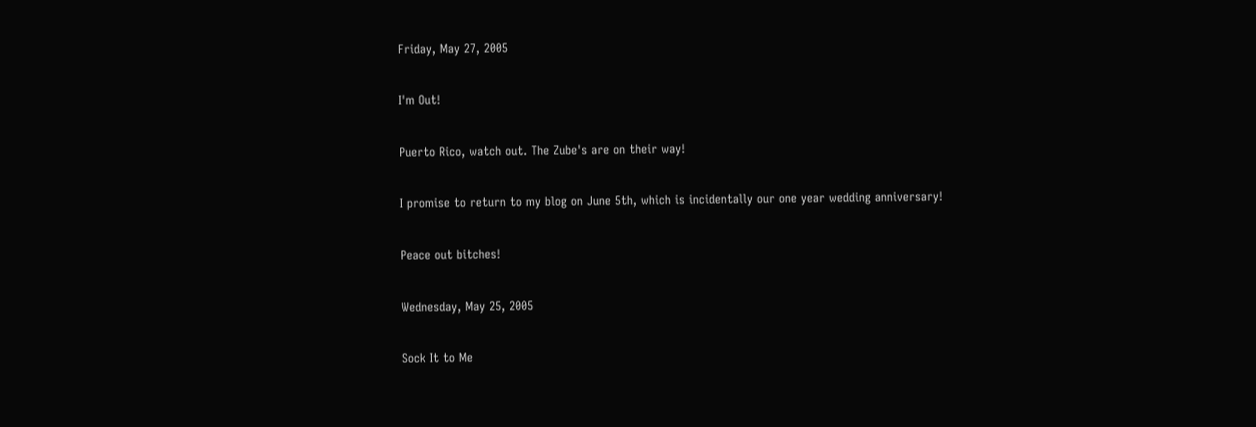Friday, May 27, 2005

I'm Out!

Puerto Rico, watch out. The Zube's are on their way!

I promise to return to my blog on June 5th, which is incidentally our one year wedding anniversary!

Peace out bitches!

Wednesday, May 25, 2005

Sock It to Me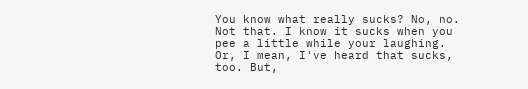You know what really sucks? No, no. Not that. I know it sucks when you pee a little while your laughing. Or, I mean, I've heard that sucks, too. But,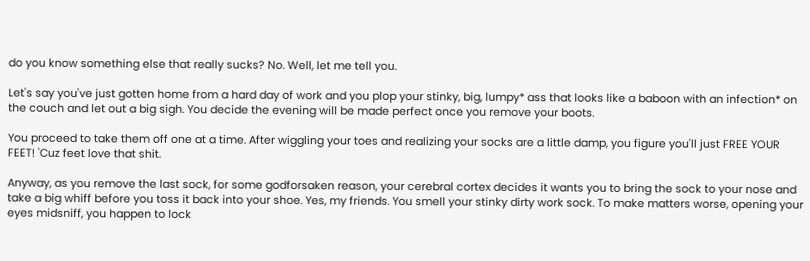do you know something else that really sucks? No. Well, let me tell you.

Let's say you've just gotten home from a hard day of work and you plop your stinky, big, lumpy* ass that looks like a baboon with an infection* on the couch and let out a big sigh. You decide the evening will be made perfect once you remove your boots.

You proceed to take them off one at a time. After wiggling your toes and realizing your socks are a little damp, you figure you'll just FREE YOUR FEET! 'Cuz feet love that shit.

Anyway, as you remove the last sock, for some godforsaken reason, your cerebral cortex decides it wants you to bring the sock to your nose and take a big whiff before you toss it back into your shoe. Yes, my friends. You smell your stinky dirty work sock. To make matters worse, opening your eyes midsniff, you happen to lock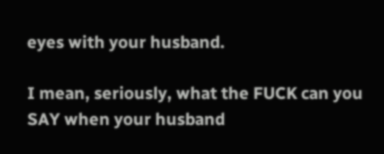eyes with your husband.

I mean, seriously, what the FUCK can you SAY when your husband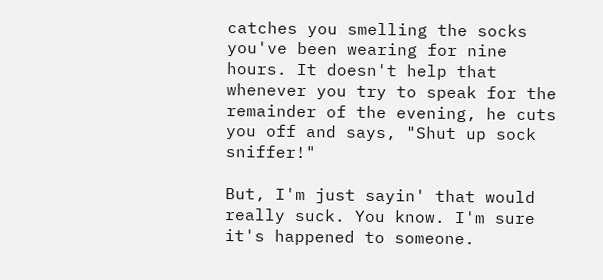catches you smelling the socks you've been wearing for nine hours. It doesn't help that whenever you try to speak for the remainder of the evening, he cuts you off and says, "Shut up sock sniffer!"

But, I'm just sayin' that would really suck. You know. I'm sure it's happened to someone.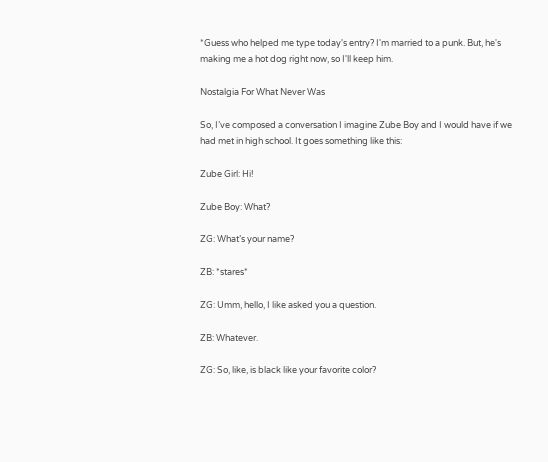*Guess who helped me type today's entry? I'm married to a punk. But, he's making me a hot dog right now, so I'll keep him.

Nostalgia For What Never Was

So, I’ve composed a conversation I imagine Zube Boy and I would have if we had met in high school. It goes something like this:

Zube Girl: Hi!

Zube Boy: What?

ZG: What’s your name?

ZB: *stares*

ZG: Umm, hello, I like asked you a question.

ZB: Whatever.

ZG: So, like, is black like your favorite color?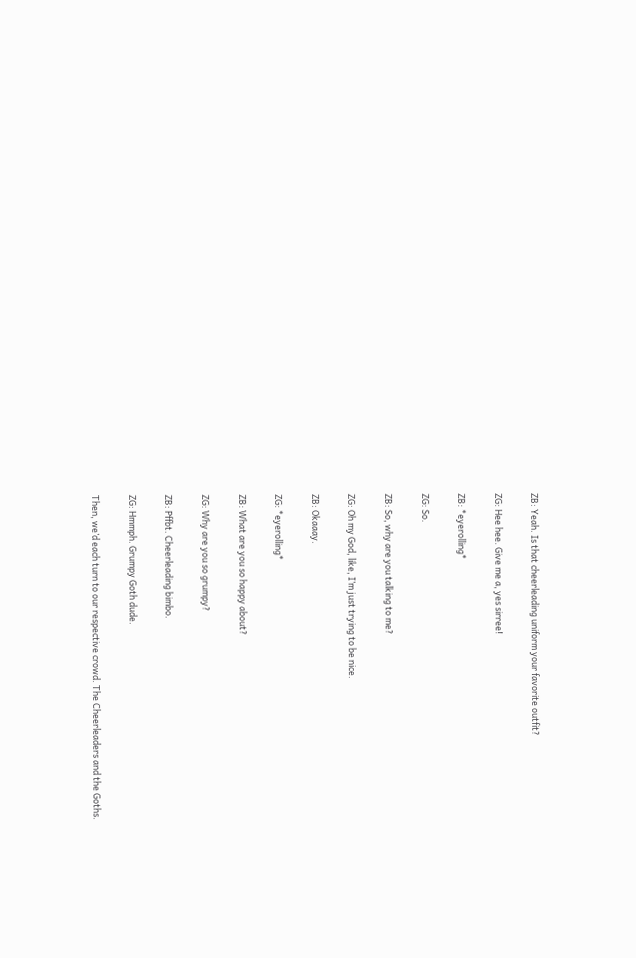ZB: Yeah. Is that cheerleading uniform your favorite outfit?

ZG: Hee hee. Give me a, yes sirree!

ZB: *eyerolling*

ZG: So.

ZB: So, why are you talking to me?

ZG: Oh my God, like, I’m just trying to be nice.

ZB: Okaaay.

ZG: *eyerolling*

ZB: What are you so happy about?

ZG: Why are you so grumpy?

ZB: Pffbt. Cheerleading bimbo.

ZG: Hmmph. Grumpy Goth dude.

Then, we’d each turn to our respective crowd. The Cheerleaders and the Goths.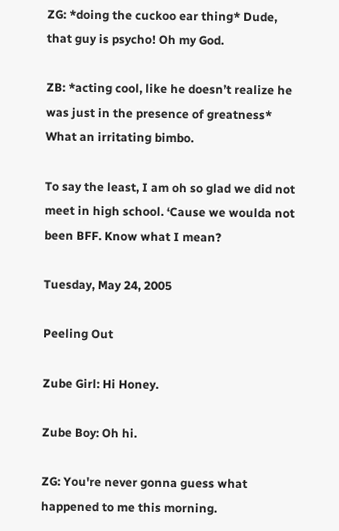ZG: *doing the cuckoo ear thing* Dude, that guy is psycho! Oh my God.

ZB: *acting cool, like he doesn’t realize he was just in the presence of greatness* What an irritating bimbo.

To say the least, I am oh so glad we did not meet in high school. ‘Cause we woulda not been BFF. Know what I mean?

Tuesday, May 24, 2005

Peeling Out

Zube Girl: Hi Honey.

Zube Boy: Oh hi.

ZG: You're never gonna guess what happened to me this morning.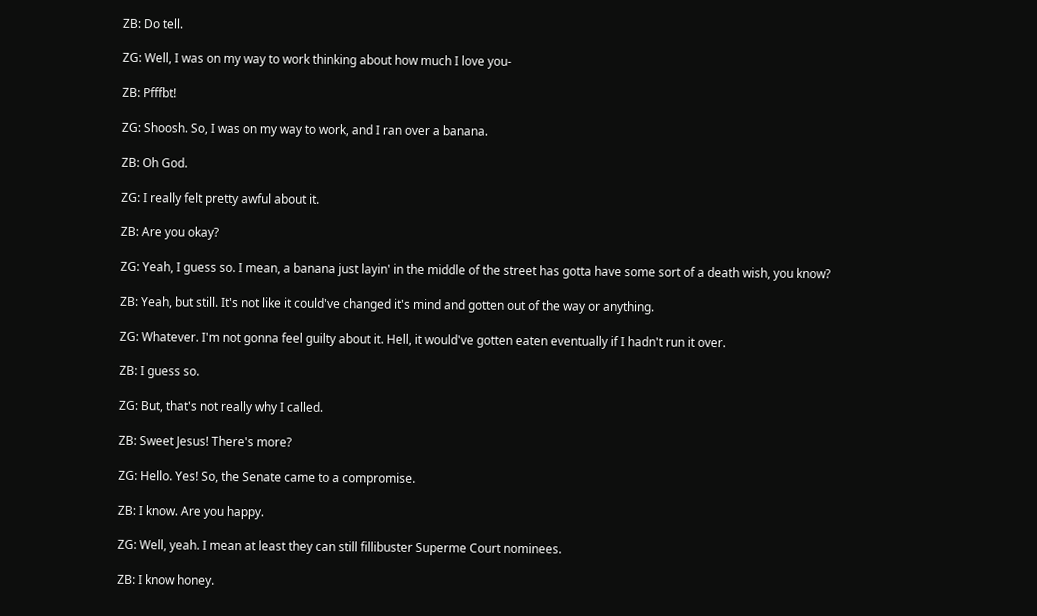ZB: Do tell.

ZG: Well, I was on my way to work thinking about how much I love you-

ZB: Pfffbt!

ZG: Shoosh. So, I was on my way to work, and I ran over a banana.

ZB: Oh God.

ZG: I really felt pretty awful about it.

ZB: Are you okay?

ZG: Yeah, I guess so. I mean, a banana just layin' in the middle of the street has gotta have some sort of a death wish, you know?

ZB: Yeah, but still. It's not like it could've changed it's mind and gotten out of the way or anything.

ZG: Whatever. I'm not gonna feel guilty about it. Hell, it would've gotten eaten eventually if I hadn't run it over.

ZB: I guess so.

ZG: But, that's not really why I called.

ZB: Sweet Jesus! There's more?

ZG: Hello. Yes! So, the Senate came to a compromise.

ZB: I know. Are you happy.

ZG: Well, yeah. I mean at least they can still fillibuster Superme Court nominees.

ZB: I know honey.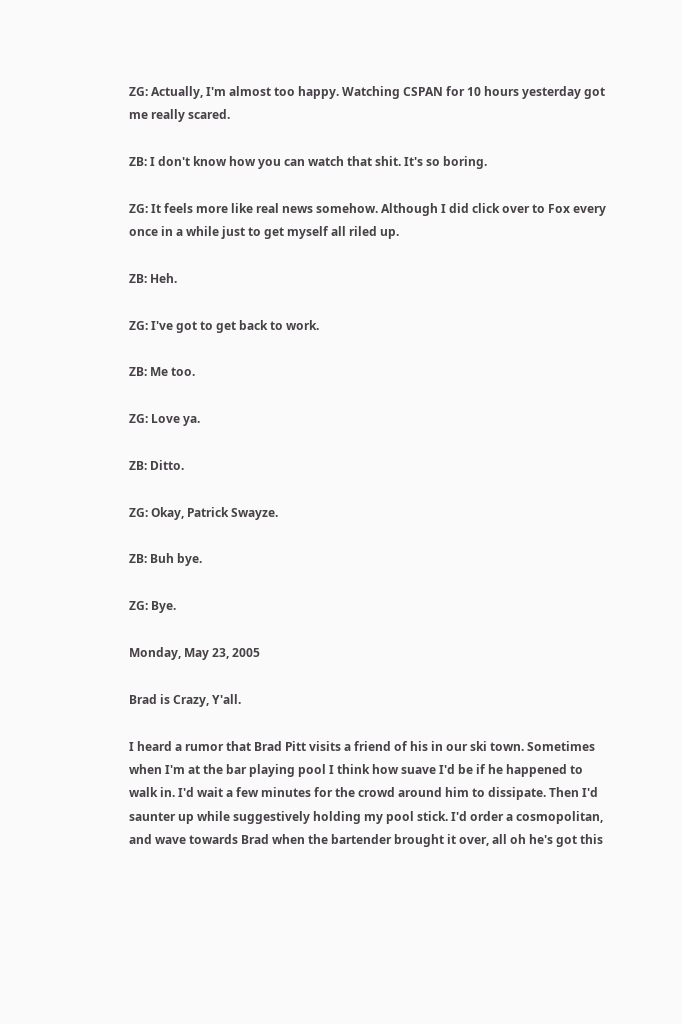ZG: Actually, I'm almost too happy. Watching CSPAN for 10 hours yesterday got me really scared.

ZB: I don't know how you can watch that shit. It's so boring.

ZG: It feels more like real news somehow. Although I did click over to Fox every once in a while just to get myself all riled up.

ZB: Heh.

ZG: I've got to get back to work.

ZB: Me too.

ZG: Love ya.

ZB: Ditto.

ZG: Okay, Patrick Swayze.

ZB: Buh bye.

ZG: Bye.

Monday, May 23, 2005

Brad is Crazy, Y'all.

I heard a rumor that Brad Pitt visits a friend of his in our ski town. Sometimes when I'm at the bar playing pool I think how suave I'd be if he happened to walk in. I'd wait a few minutes for the crowd around him to dissipate. Then I'd saunter up while suggestively holding my pool stick. I'd order a cosmopolitan, and wave towards Brad when the bartender brought it over, all oh he's got this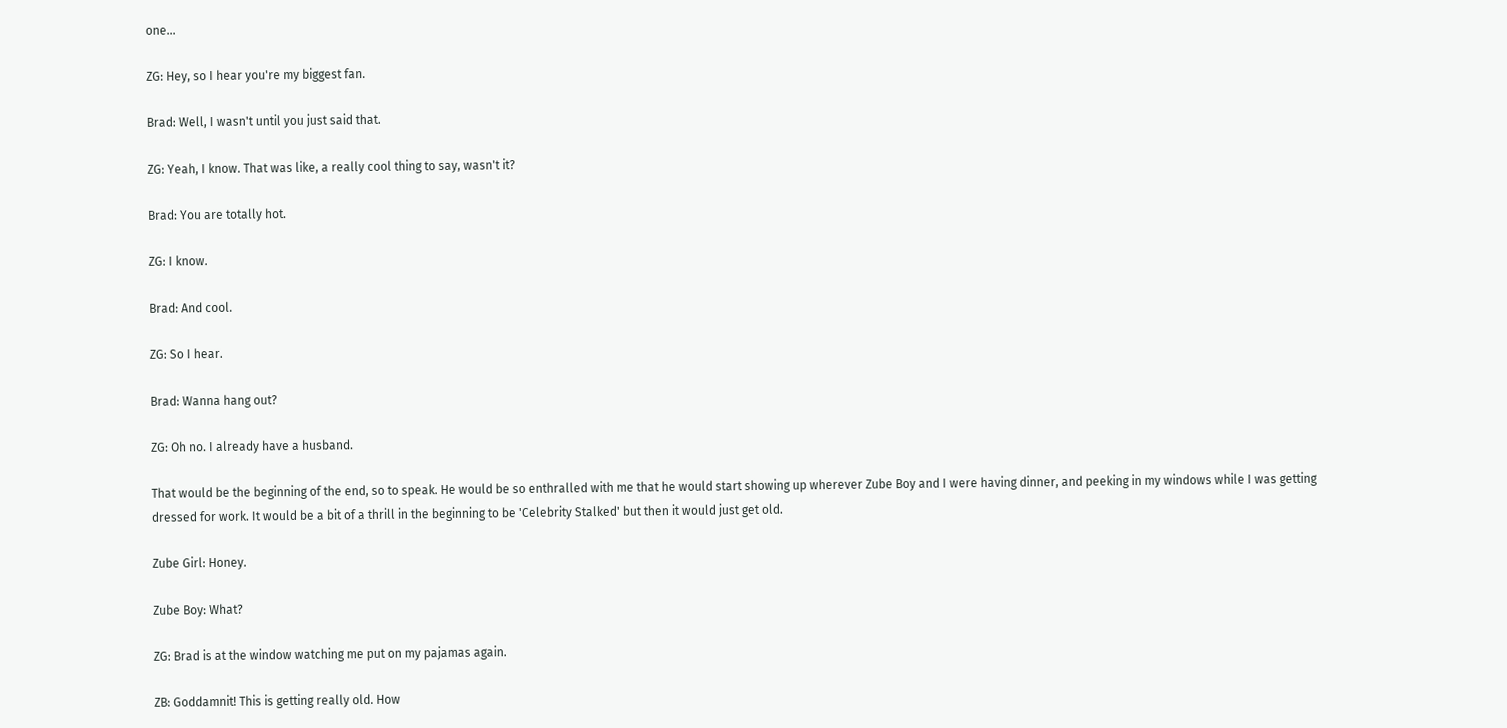one...

ZG: Hey, so I hear you're my biggest fan.

Brad: Well, I wasn't until you just said that.

ZG: Yeah, I know. That was like, a really cool thing to say, wasn't it?

Brad: You are totally hot.

ZG: I know.

Brad: And cool.

ZG: So I hear.

Brad: Wanna hang out?

ZG: Oh no. I already have a husband.

That would be the beginning of the end, so to speak. He would be so enthralled with me that he would start showing up wherever Zube Boy and I were having dinner, and peeking in my windows while I was getting dressed for work. It would be a bit of a thrill in the beginning to be 'Celebrity Stalked' but then it would just get old.

Zube Girl: Honey.

Zube Boy: What?

ZG: Brad is at the window watching me put on my pajamas again.

ZB: Goddamnit! This is getting really old. How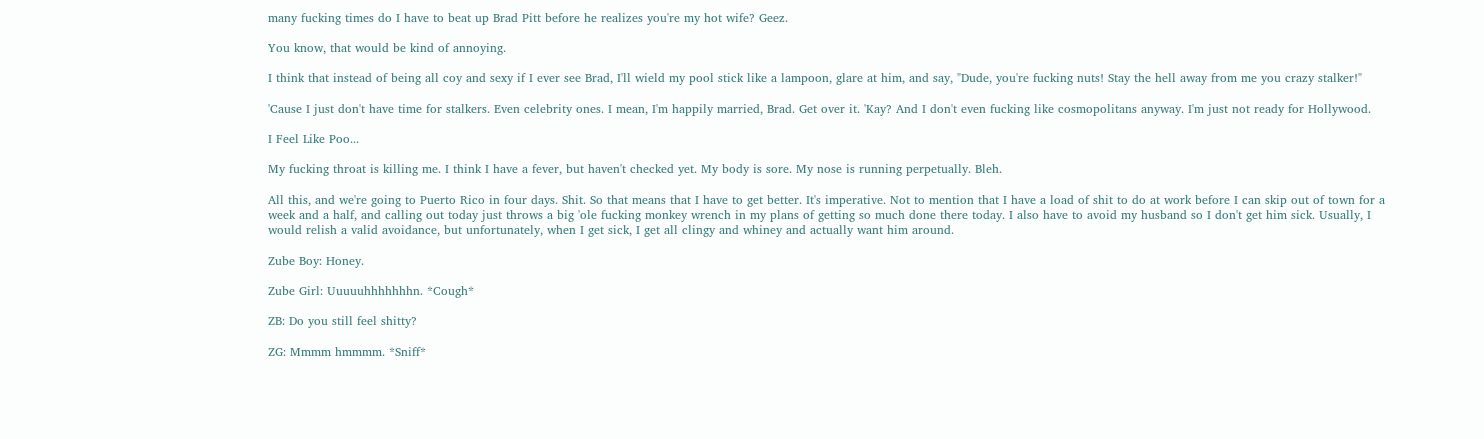many fucking times do I have to beat up Brad Pitt before he realizes you're my hot wife? Geez.

You know, that would be kind of annoying.

I think that instead of being all coy and sexy if I ever see Brad, I'll wield my pool stick like a lampoon, glare at him, and say, "Dude, you're fucking nuts! Stay the hell away from me you crazy stalker!"

'Cause I just don't have time for stalkers. Even celebrity ones. I mean, I'm happily married, Brad. Get over it. 'Kay? And I don't even fucking like cosmopolitans anyway. I'm just not ready for Hollywood.

I Feel Like Poo...

My fucking throat is killing me. I think I have a fever, but haven't checked yet. My body is sore. My nose is running perpetually. Bleh.

All this, and we're going to Puerto Rico in four days. Shit. So that means that I have to get better. It's imperative. Not to mention that I have a load of shit to do at work before I can skip out of town for a week and a half, and calling out today just throws a big 'ole fucking monkey wrench in my plans of getting so much done there today. I also have to avoid my husband so I don't get him sick. Usually, I would relish a valid avoidance, but unfortunately, when I get sick, I get all clingy and whiney and actually want him around.

Zube Boy: Honey.

Zube Girl: Uuuuuhhhhhhhn. *Cough*

ZB: Do you still feel shitty?

ZG: Mmmm hmmmm. *Sniff*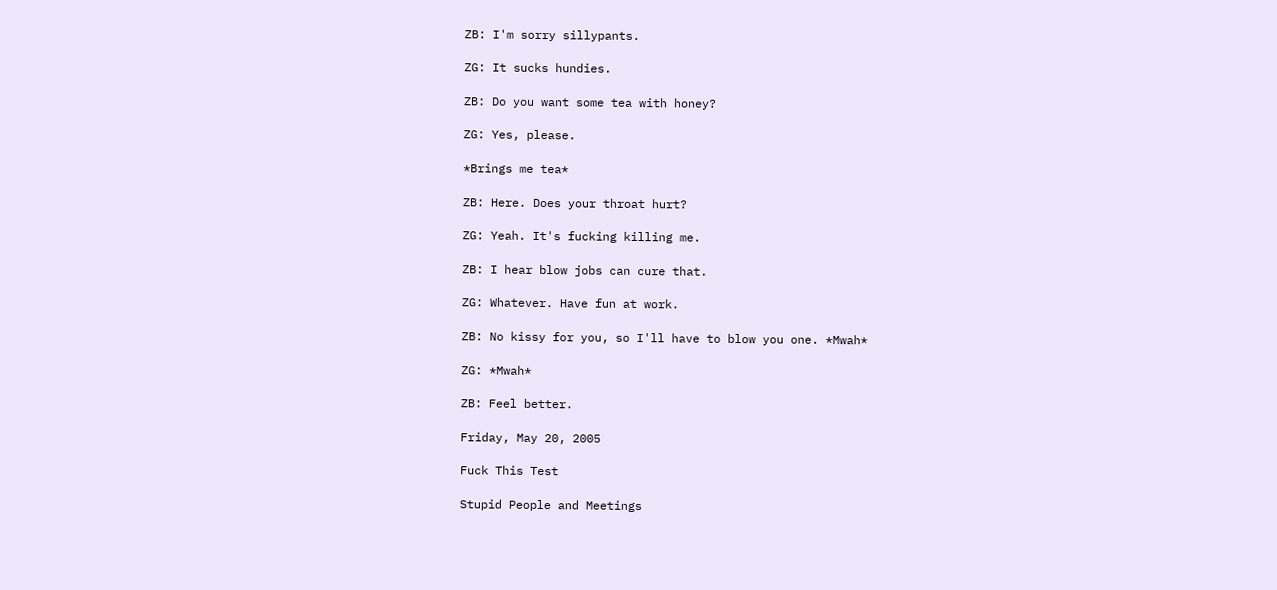ZB: I'm sorry sillypants.

ZG: It sucks hundies.

ZB: Do you want some tea with honey?

ZG: Yes, please.

*Brings me tea*

ZB: Here. Does your throat hurt?

ZG: Yeah. It's fucking killing me.

ZB: I hear blow jobs can cure that.

ZG: Whatever. Have fun at work.

ZB: No kissy for you, so I'll have to blow you one. *Mwah*

ZG: *Mwah*

ZB: Feel better.

Friday, May 20, 2005

Fuck This Test

Stupid People and Meetings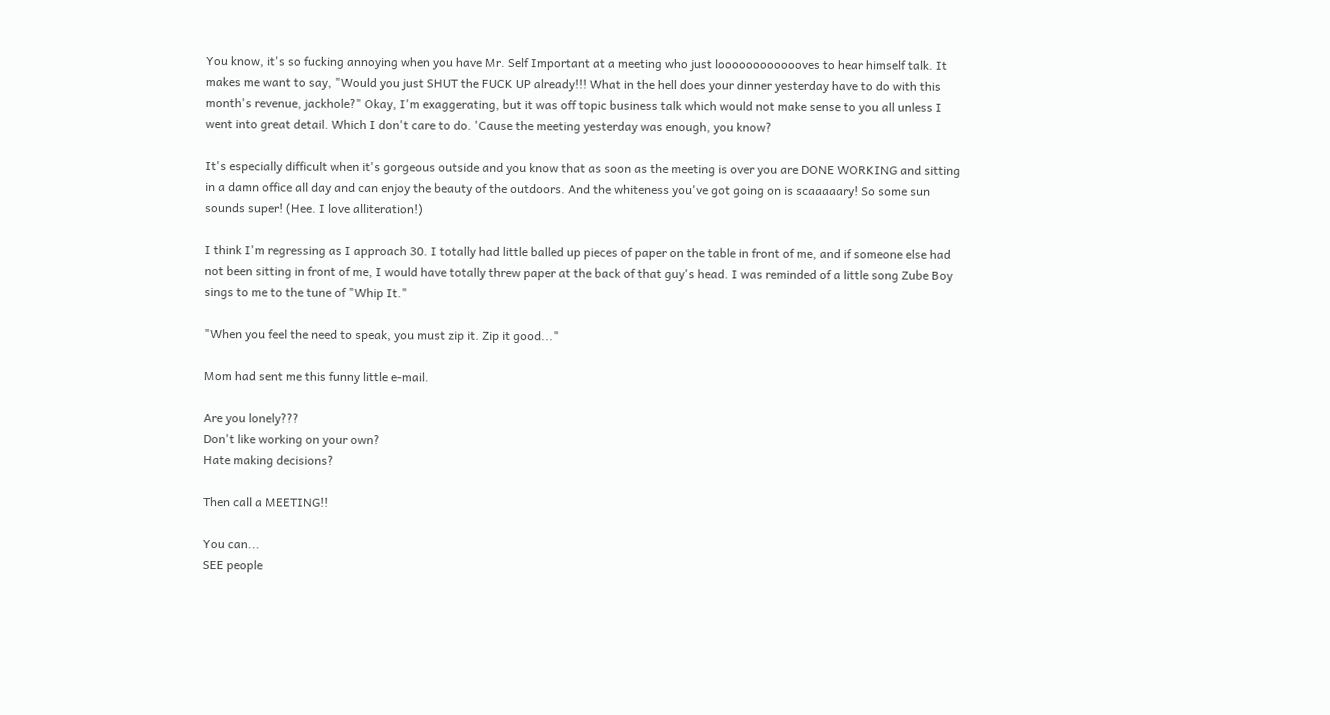You know, it's so fucking annoying when you have Mr. Self Important at a meeting who just looooooooooooves to hear himself talk. It makes me want to say, "Would you just SHUT the FUCK UP already!!! What in the hell does your dinner yesterday have to do with this month's revenue, jackhole?" Okay, I'm exaggerating, but it was off topic business talk which would not make sense to you all unless I went into great detail. Which I don't care to do. 'Cause the meeting yesterday was enough, you know?

It's especially difficult when it's gorgeous outside and you know that as soon as the meeting is over you are DONE WORKING and sitting in a damn office all day and can enjoy the beauty of the outdoors. And the whiteness you've got going on is scaaaaary! So some sun sounds super! (Hee. I love alliteration!)

I think I'm regressing as I approach 30. I totally had little balled up pieces of paper on the table in front of me, and if someone else had not been sitting in front of me, I would have totally threw paper at the back of that guy's head. I was reminded of a little song Zube Boy sings to me to the tune of "Whip It."

"When you feel the need to speak, you must zip it. Zip it good..."

Mom had sent me this funny little e-mail.

Are you lonely???
Don't like working on your own?
Hate making decisions?

Then call a MEETING!!

You can...
SEE people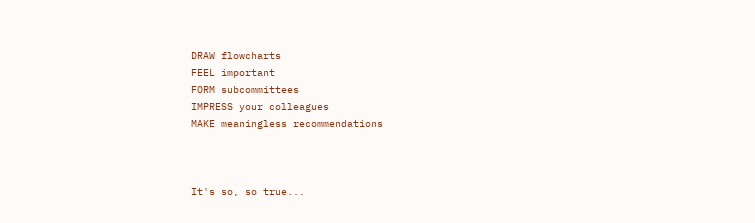DRAW flowcharts
FEEL important
FORM subcommittees
IMPRESS your colleagues
MAKE meaningless recommendations



It's so, so true...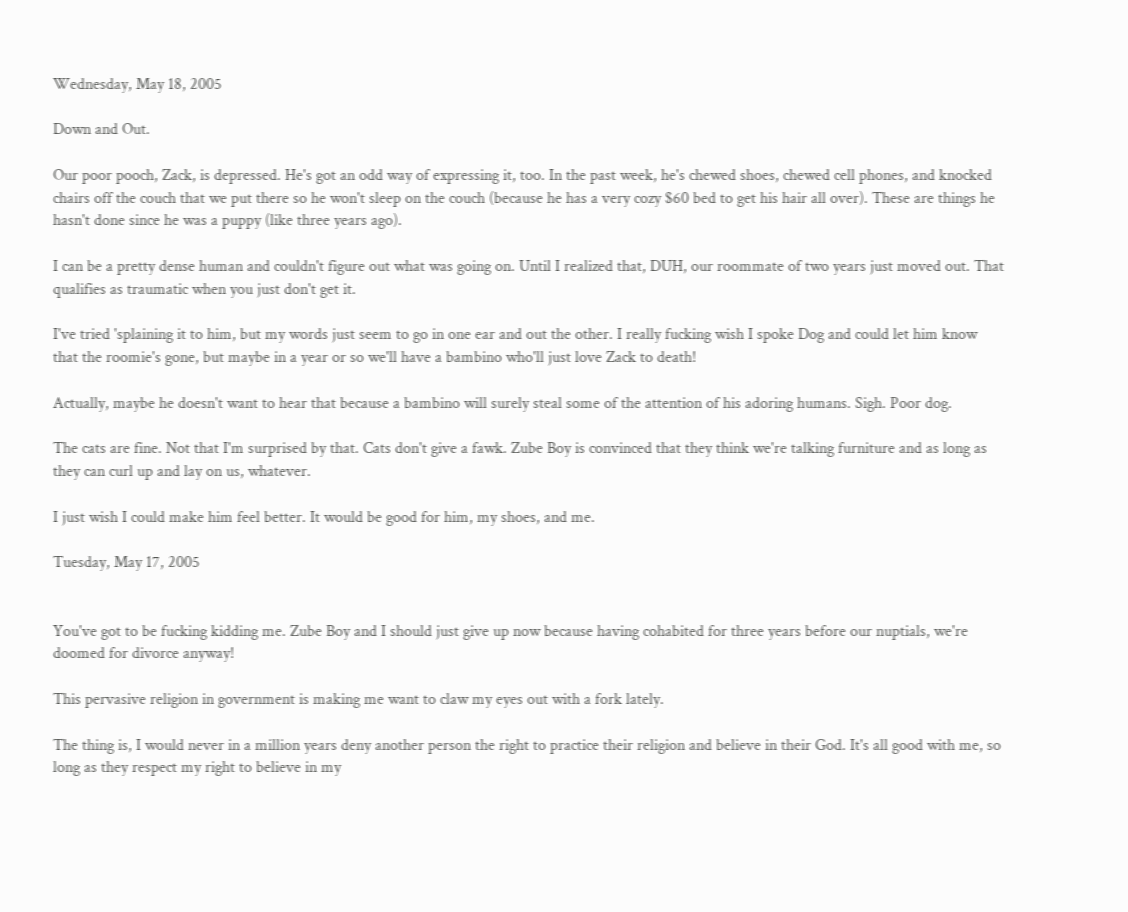Wednesday, May 18, 2005

Down and Out.

Our poor pooch, Zack, is depressed. He's got an odd way of expressing it, too. In the past week, he's chewed shoes, chewed cell phones, and knocked chairs off the couch that we put there so he won't sleep on the couch (because he has a very cozy $60 bed to get his hair all over). These are things he hasn't done since he was a puppy (like three years ago).

I can be a pretty dense human and couldn't figure out what was going on. Until I realized that, DUH, our roommate of two years just moved out. That qualifies as traumatic when you just don't get it.

I've tried 'splaining it to him, but my words just seem to go in one ear and out the other. I really fucking wish I spoke Dog and could let him know that the roomie's gone, but maybe in a year or so we'll have a bambino who'll just love Zack to death!

Actually, maybe he doesn't want to hear that because a bambino will surely steal some of the attention of his adoring humans. Sigh. Poor dog.

The cats are fine. Not that I'm surprised by that. Cats don't give a fawk. Zube Boy is convinced that they think we're talking furniture and as long as they can curl up and lay on us, whatever.

I just wish I could make him feel better. It would be good for him, my shoes, and me.

Tuesday, May 17, 2005


You've got to be fucking kidding me. Zube Boy and I should just give up now because having cohabited for three years before our nuptials, we're doomed for divorce anyway!

This pervasive religion in government is making me want to claw my eyes out with a fork lately.

The thing is, I would never in a million years deny another person the right to practice their religion and believe in their God. It's all good with me, so long as they respect my right to believe in my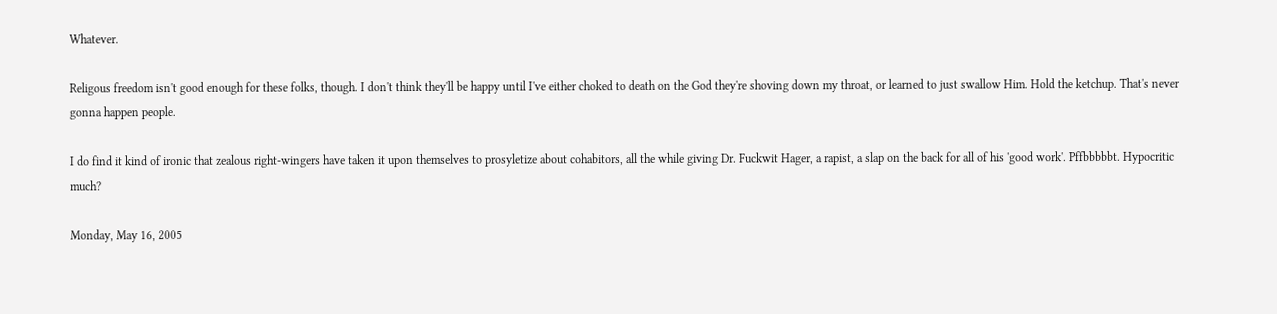Whatever.

Religous freedom isn't good enough for these folks, though. I don't think they'll be happy until I've either choked to death on the God they're shoving down my throat, or learned to just swallow Him. Hold the ketchup. That's never gonna happen people.

I do find it kind of ironic that zealous right-wingers have taken it upon themselves to prosyletize about cohabitors, all the while giving Dr. Fuckwit Hager, a rapist, a slap on the back for all of his 'good work'. Pffbbbbbt. Hypocritic much?

Monday, May 16, 2005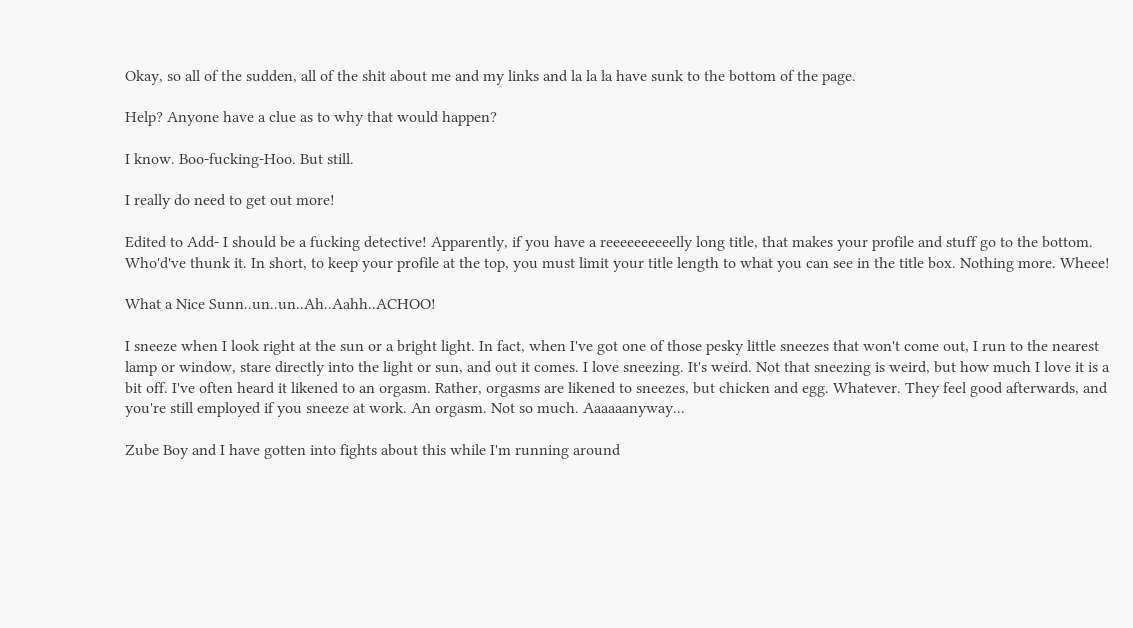Okay, so all of the sudden, all of the shit about me and my links and la la la have sunk to the bottom of the page.

Help? Anyone have a clue as to why that would happen?

I know. Boo-fucking-Hoo. But still.

I really do need to get out more!

Edited to Add- I should be a fucking detective! Apparently, if you have a reeeeeeeeeelly long title, that makes your profile and stuff go to the bottom. Who'd've thunk it. In short, to keep your profile at the top, you must limit your title length to what you can see in the title box. Nothing more. Wheee!

What a Nice Sunn..un..un..Ah..Aahh..ACHOO!

I sneeze when I look right at the sun or a bright light. In fact, when I've got one of those pesky little sneezes that won't come out, I run to the nearest lamp or window, stare directly into the light or sun, and out it comes. I love sneezing. It's weird. Not that sneezing is weird, but how much I love it is a bit off. I've often heard it likened to an orgasm. Rather, orgasms are likened to sneezes, but chicken and egg. Whatever. They feel good afterwards, and you're still employed if you sneeze at work. An orgasm. Not so much. Aaaaaanyway...

Zube Boy and I have gotten into fights about this while I'm running around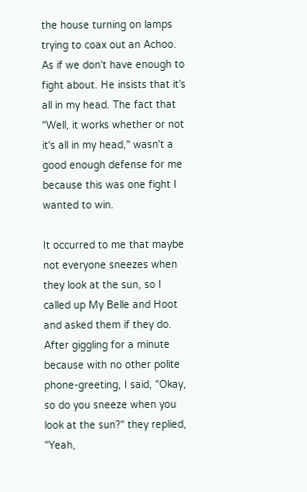the house turning on lamps trying to coax out an Achoo. As if we don't have enough to fight about. He insists that it's all in my head. The fact that "Well, it works whether or not it's all in my head," wasn't a good enough defense for me because this was one fight I wanted to win.

It occurred to me that maybe not everyone sneezes when they look at the sun, so I called up My Belle and Hoot and asked them if they do. After giggling for a minute because with no other polite phone-greeting, I said, "Okay, so do you sneeze when you look at the sun?" they replied, "Yeah,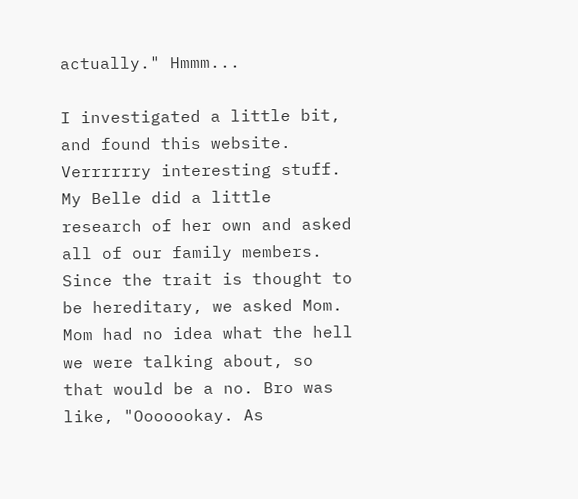actually." Hmmm...

I investigated a little bit, and found this website. Verrrrrry interesting stuff. My Belle did a little research of her own and asked all of our family members. Since the trait is thought to be hereditary, we asked Mom. Mom had no idea what the hell we were talking about, so that would be a no. Bro was like, "Ooooookay. As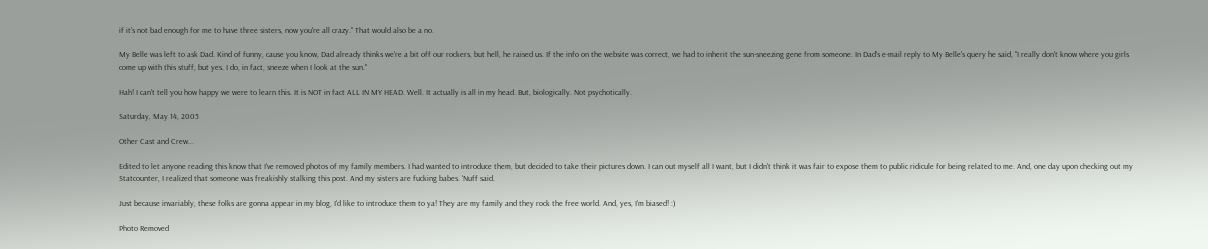if it's not bad enough for me to have three sisters, now you're all crazy." That would also be a no.

My Belle was left to ask Dad. Kind of funny, cause you know, Dad already thinks we're a bit off our rockers, but hell, he raised us. If the info on the website was correct, we had to inherit the sun-sneezing gene from someone. In Dad's e-mail reply to My Belle's query he said, "I really don't know where you girls come up with this stuff, but yes. I do, in fact, sneeze when I look at the sun."

Hah! I can't tell you how happy we were to learn this. It is NOT in fact ALL IN MY HEAD. Well. It actually is all in my head. But, biologically. Not psychotically.

Saturday, May 14, 2005

Other Cast and Crew...

Edited to let anyone reading this know that I've removed photos of my family members. I had wanted to introduce them, but decided to take their pictures down. I can out myself all I want, but I didn't think it was fair to expose them to public ridicule for being related to me. And, one day upon checking out my Statcounter, I realized that someone was freakishly stalking this post. And my sisters are fucking babes. 'Nuff said.

Just because invariably, these folks are gonna appear in my blog, I'd like to introduce them to ya! They are my family and they rock the free world. And, yes, I'm biased! :)

Photo Removed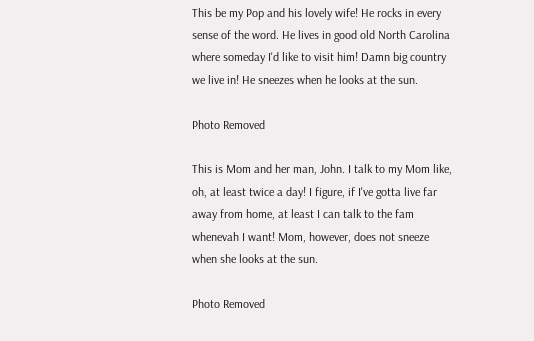This be my Pop and his lovely wife! He rocks in every sense of the word. He lives in good old North Carolina where someday I'd like to visit him! Damn big country we live in! He sneezes when he looks at the sun.

Photo Removed

This is Mom and her man, John. I talk to my Mom like, oh, at least twice a day! I figure, if I've gotta live far away from home, at least I can talk to the fam whenevah I want! Mom, however, does not sneeze when she looks at the sun.

Photo Removed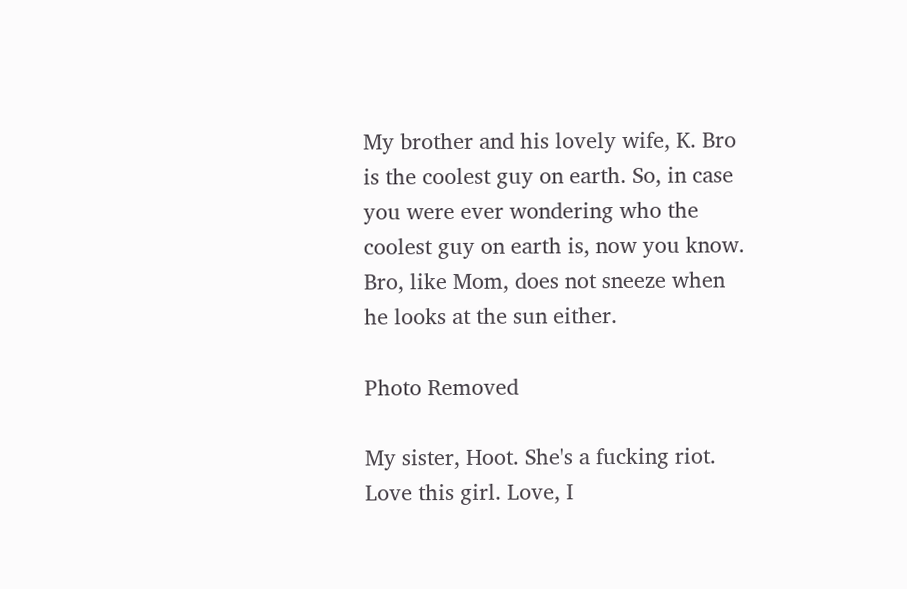My brother and his lovely wife, K. Bro is the coolest guy on earth. So, in case you were ever wondering who the coolest guy on earth is, now you know. Bro, like Mom, does not sneeze when he looks at the sun either.

Photo Removed

My sister, Hoot. She's a fucking riot. Love this girl. Love, I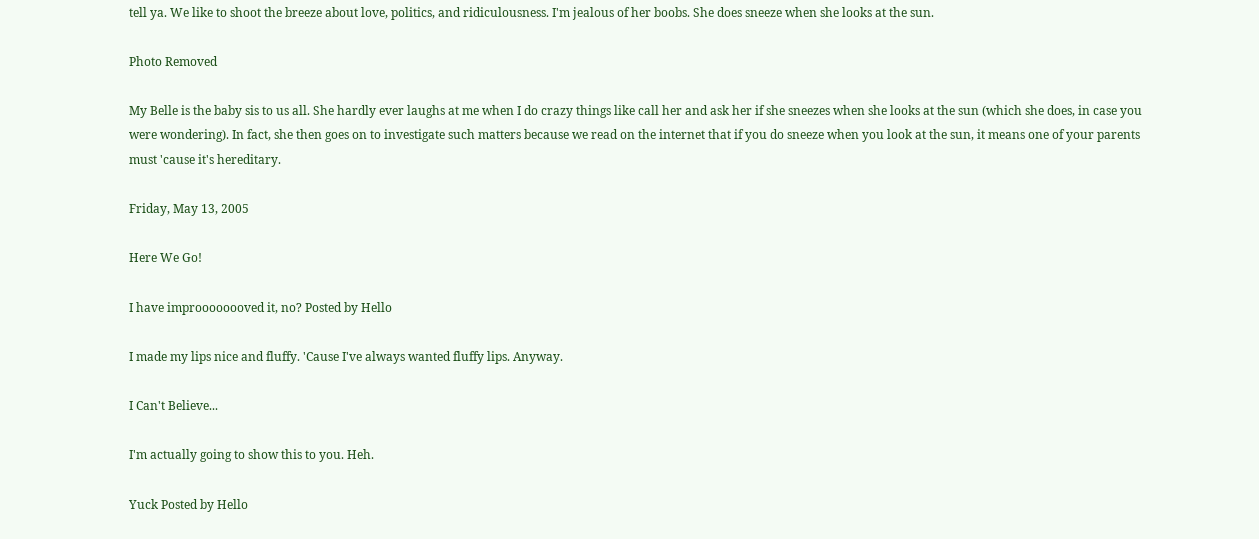tell ya. We like to shoot the breeze about love, politics, and ridiculousness. I'm jealous of her boobs. She does sneeze when she looks at the sun.

Photo Removed

My Belle is the baby sis to us all. She hardly ever laughs at me when I do crazy things like call her and ask her if she sneezes when she looks at the sun (which she does, in case you were wondering). In fact, she then goes on to investigate such matters because we read on the internet that if you do sneeze when you look at the sun, it means one of your parents must 'cause it's hereditary.

Friday, May 13, 2005

Here We Go!

I have improooooooved it, no? Posted by Hello

I made my lips nice and fluffy. 'Cause I've always wanted fluffy lips. Anyway.

I Can't Believe...

I'm actually going to show this to you. Heh.

Yuck Posted by Hello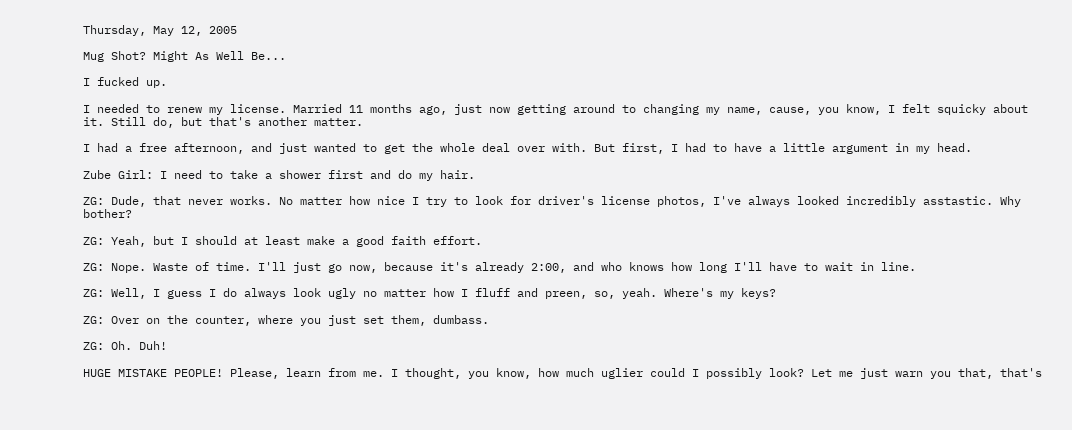Thursday, May 12, 2005

Mug Shot? Might As Well Be...

I fucked up.

I needed to renew my license. Married 11 months ago, just now getting around to changing my name, cause, you know, I felt squicky about it. Still do, but that's another matter.

I had a free afternoon, and just wanted to get the whole deal over with. But first, I had to have a little argument in my head.

Zube Girl: I need to take a shower first and do my hair.

ZG: Dude, that never works. No matter how nice I try to look for driver's license photos, I've always looked incredibly asstastic. Why bother?

ZG: Yeah, but I should at least make a good faith effort.

ZG: Nope. Waste of time. I'll just go now, because it's already 2:00, and who knows how long I'll have to wait in line.

ZG: Well, I guess I do always look ugly no matter how I fluff and preen, so, yeah. Where's my keys?

ZG: Over on the counter, where you just set them, dumbass.

ZG: Oh. Duh!

HUGE MISTAKE PEOPLE! Please, learn from me. I thought, you know, how much uglier could I possibly look? Let me just warn you that, that's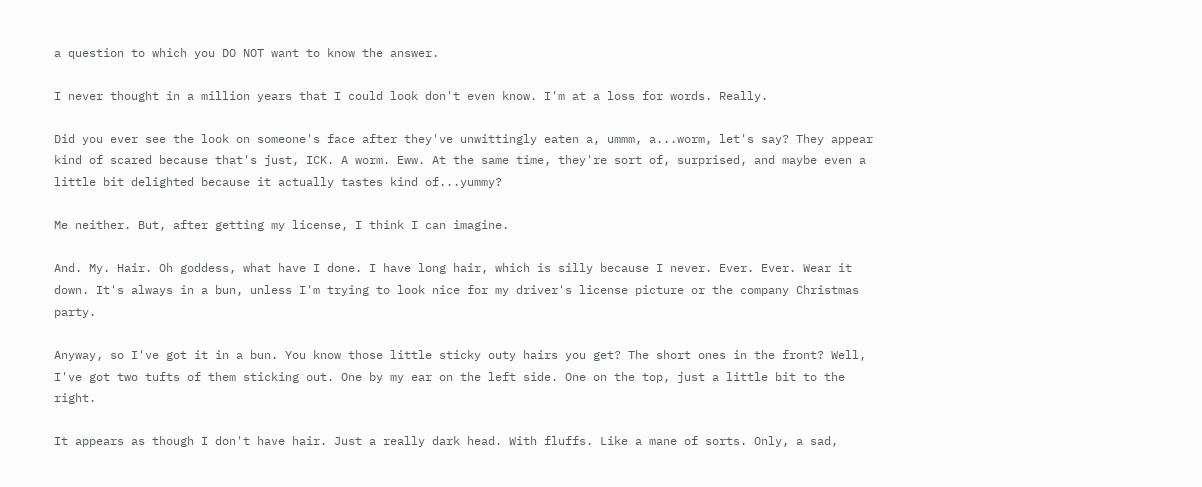a question to which you DO NOT want to know the answer.

I never thought in a million years that I could look don't even know. I'm at a loss for words. Really.

Did you ever see the look on someone's face after they've unwittingly eaten a, ummm, a...worm, let's say? They appear kind of scared because that's just, ICK. A worm. Eww. At the same time, they're sort of, surprised, and maybe even a little bit delighted because it actually tastes kind of...yummy?

Me neither. But, after getting my license, I think I can imagine.

And. My. Hair. Oh goddess, what have I done. I have long hair, which is silly because I never. Ever. Ever. Wear it down. It's always in a bun, unless I'm trying to look nice for my driver's license picture or the company Christmas party.

Anyway, so I've got it in a bun. You know those little sticky outy hairs you get? The short ones in the front? Well, I've got two tufts of them sticking out. One by my ear on the left side. One on the top, just a little bit to the right.

It appears as though I don't have hair. Just a really dark head. With fluffs. Like a mane of sorts. Only, a sad,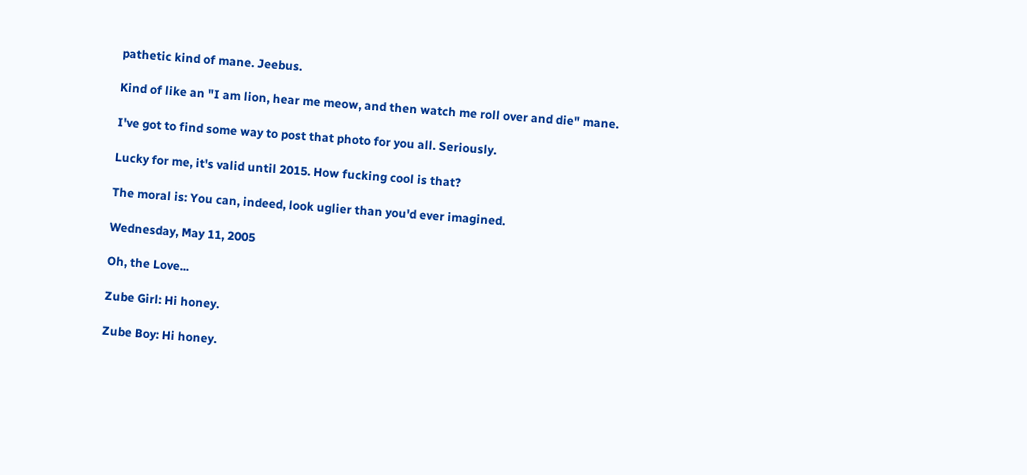pathetic kind of mane. Jeebus.

Kind of like an "I am lion, hear me meow, and then watch me roll over and die" mane.

I've got to find some way to post that photo for you all. Seriously.

Lucky for me, it's valid until 2015. How fucking cool is that?

The moral is: You can, indeed, look uglier than you'd ever imagined.

Wednesday, May 11, 2005

Oh, the Love...

Zube Girl: Hi honey.

Zube Boy: Hi honey.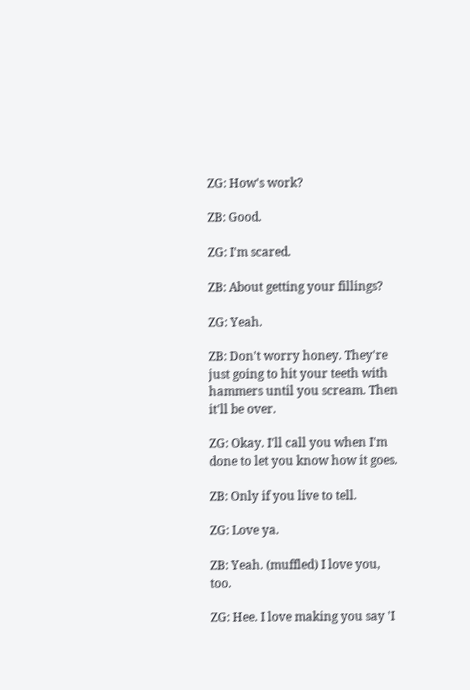ZG: How's work?

ZB: Good.

ZG: I'm scared.

ZB: About getting your fillings?

ZG: Yeah.

ZB: Don't worry honey. They're just going to hit your teeth with hammers until you scream. Then it'll be over.

ZG: Okay. I'll call you when I'm done to let you know how it goes.

ZB: Only if you live to tell.

ZG: Love ya.

ZB: Yeah. (muffled) I love you, too.

ZG: Hee. I love making you say 'I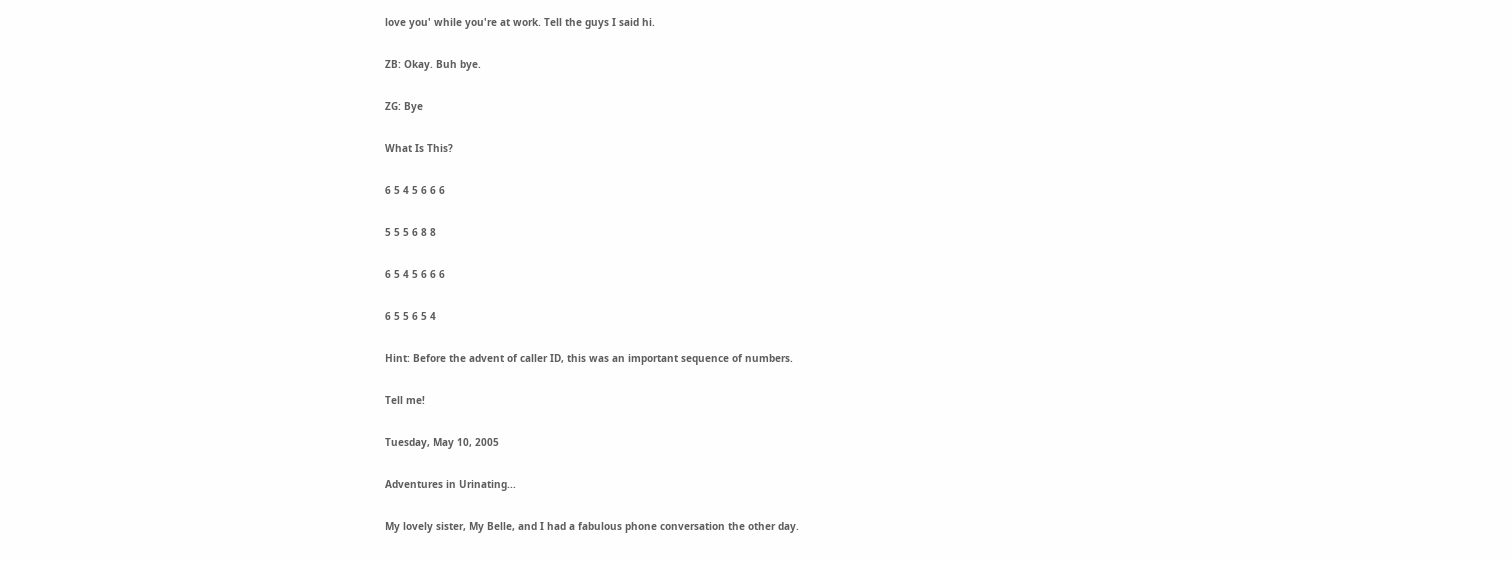love you' while you're at work. Tell the guys I said hi.

ZB: Okay. Buh bye.

ZG: Bye

What Is This?

6 5 4 5 6 6 6

5 5 5 6 8 8

6 5 4 5 6 6 6

6 5 5 6 5 4

Hint: Before the advent of caller ID, this was an important sequence of numbers.

Tell me!

Tuesday, May 10, 2005

Adventures in Urinating...

My lovely sister, My Belle, and I had a fabulous phone conversation the other day.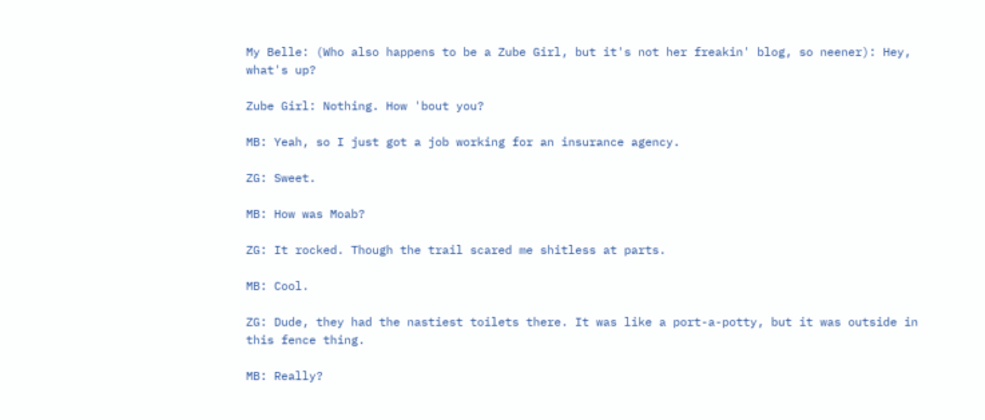My Belle: (Who also happens to be a Zube Girl, but it's not her freakin' blog, so neener): Hey, what's up?

Zube Girl: Nothing. How 'bout you?

MB: Yeah, so I just got a job working for an insurance agency.

ZG: Sweet.

MB: How was Moab?

ZG: It rocked. Though the trail scared me shitless at parts.

MB: Cool.

ZG: Dude, they had the nastiest toilets there. It was like a port-a-potty, but it was outside in this fence thing.

MB: Really?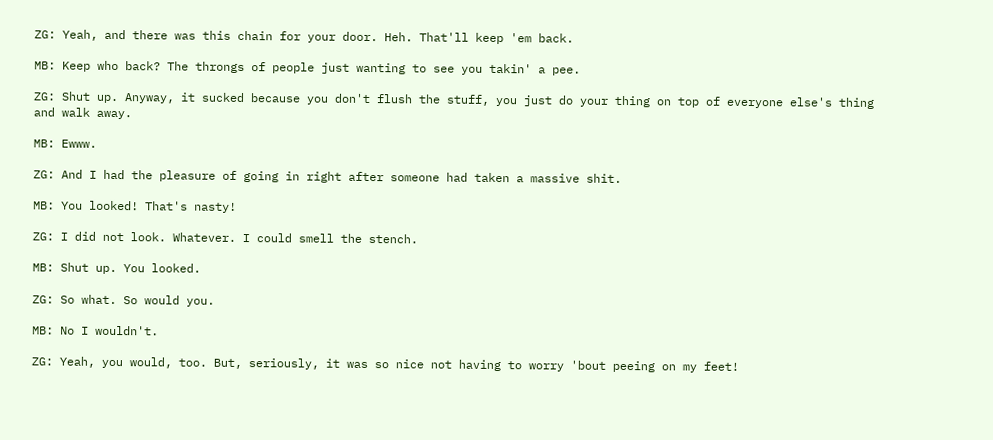ZG: Yeah, and there was this chain for your door. Heh. That'll keep 'em back.

MB: Keep who back? The throngs of people just wanting to see you takin' a pee.

ZG: Shut up. Anyway, it sucked because you don't flush the stuff, you just do your thing on top of everyone else's thing and walk away.

MB: Ewww.

ZG: And I had the pleasure of going in right after someone had taken a massive shit.

MB: You looked! That's nasty!

ZG: I did not look. Whatever. I could smell the stench.

MB: Shut up. You looked.

ZG: So what. So would you.

MB: No I wouldn't.

ZG: Yeah, you would, too. But, seriously, it was so nice not having to worry 'bout peeing on my feet!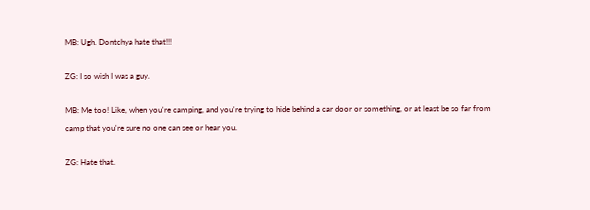MB: Ugh. Dontchya hate that!!!

ZG: I so wish I was a guy.

MB: Me too! Like, when you're camping, and you're trying to hide behind a car door or something, or at least be so far from camp that you're sure no one can see or hear you.

ZG: Hate that.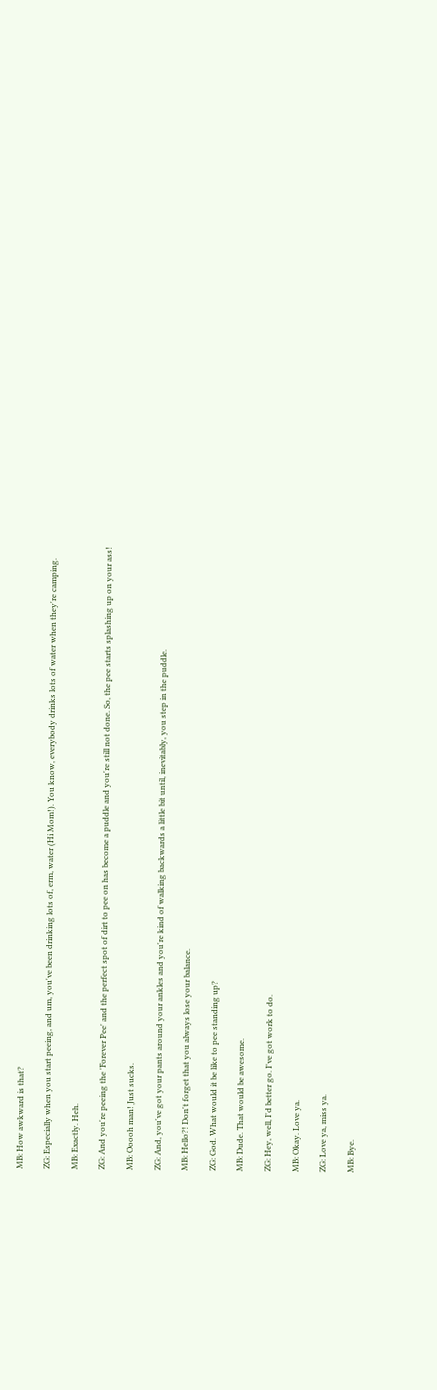MB: How awkward is that?

ZG: Especially when you start peeing, and um, you've been drinking lots of, erm, water (Hi Mom!). You know, everybody drinks lots of water when they're camping.

MB: Exactly. Heh.

ZG: And you're peeing the 'Forever Pee' and the perfect spot of dirt to pee on has become a puddle and you're still not done. So, the pee starts splashing up on your ass!

MB: Ooooh man! Just sucks.

ZG: And, you've got your pants around your ankles and you're kind of walking backwards a little bit until, inevitably, you step in the puddle.

MB: Hello?! Don't forget that you always lose your balance.

ZG: God. What would it be like to pee standing up?

MB: Dude. That would be awesome.

ZG: Hey, well, I'd better go. I've got work to do.

MB: Okay. Love ya.

ZG: Love ya, miss ya.

MB: Bye.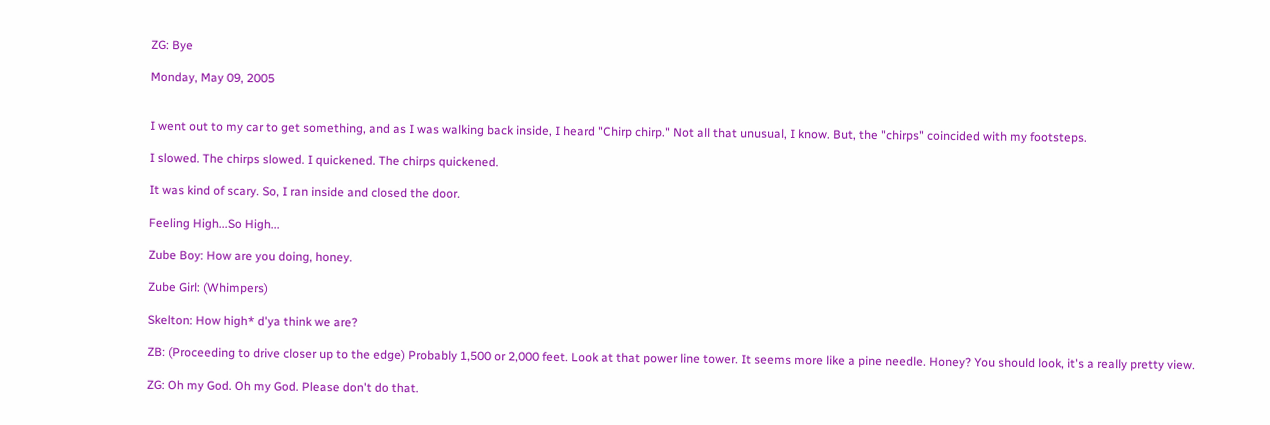ZG: Bye

Monday, May 09, 2005


I went out to my car to get something, and as I was walking back inside, I heard "Chirp chirp." Not all that unusual, I know. But, the "chirps" coincided with my footsteps.

I slowed. The chirps slowed. I quickened. The chirps quickened.

It was kind of scary. So, I ran inside and closed the door.

Feeling High...So High...

Zube Boy: How are you doing, honey.

Zube Girl: (Whimpers)

Skelton: How high* d'ya think we are?

ZB: (Proceeding to drive closer up to the edge) Probably 1,500 or 2,000 feet. Look at that power line tower. It seems more like a pine needle. Honey? You should look, it's a really pretty view.

ZG: Oh my God. Oh my God. Please don't do that.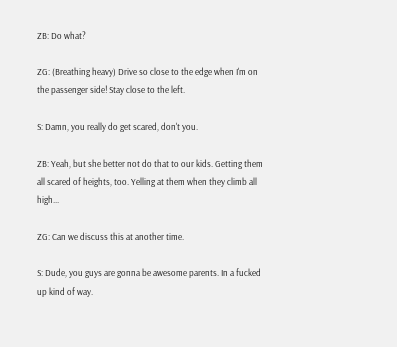ZB: Do what?

ZG: (Breathing heavy) Drive so close to the edge when I'm on the passenger side! Stay close to the left.

S: Damn, you really do get scared, don't you.

ZB: Yeah, but she better not do that to our kids. Getting them all scared of heights, too. Yelling at them when they climb all high...

ZG: Can we discuss this at another time.

S: Dude, you guys are gonna be awesome parents. In a fucked up kind of way.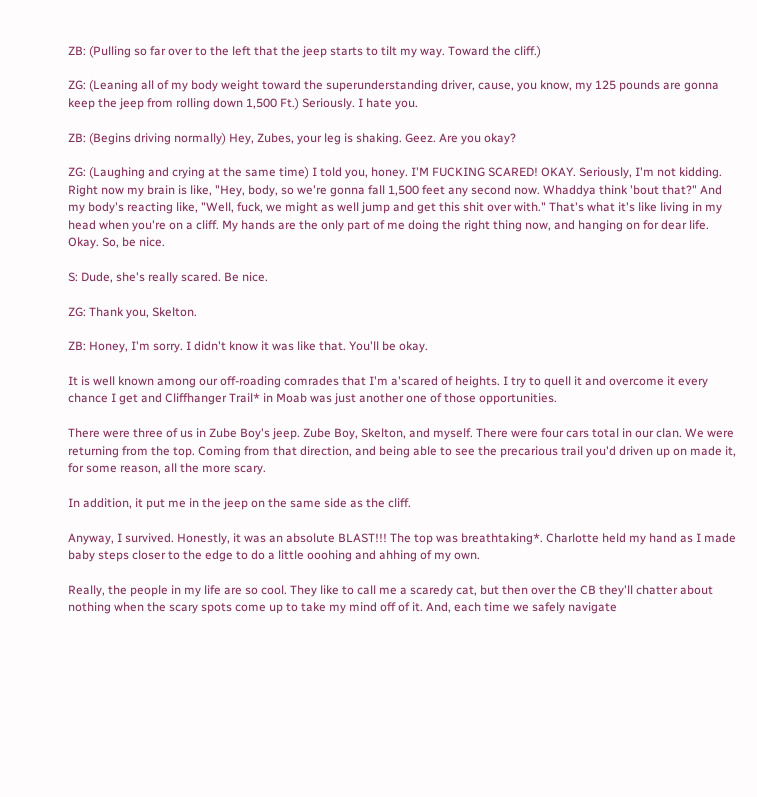ZB: (Pulling so far over to the left that the jeep starts to tilt my way. Toward the cliff.)

ZG: (Leaning all of my body weight toward the superunderstanding driver, cause, you know, my 125 pounds are gonna keep the jeep from rolling down 1,500 Ft.) Seriously. I hate you.

ZB: (Begins driving normally) Hey, Zubes, your leg is shaking. Geez. Are you okay?

ZG: (Laughing and crying at the same time) I told you, honey. I'M FUCKING SCARED! OKAY. Seriously, I'm not kidding. Right now my brain is like, "Hey, body, so we're gonna fall 1,500 feet any second now. Whaddya think 'bout that?" And my body's reacting like, "Well, fuck, we might as well jump and get this shit over with." That's what it's like living in my head when you're on a cliff. My hands are the only part of me doing the right thing now, and hanging on for dear life. Okay. So, be nice.

S: Dude, she's really scared. Be nice.

ZG: Thank you, Skelton.

ZB: Honey, I'm sorry. I didn't know it was like that. You'll be okay.

It is well known among our off-roading comrades that I'm a'scared of heights. I try to quell it and overcome it every chance I get and Cliffhanger Trail* in Moab was just another one of those opportunities.

There were three of us in Zube Boy's jeep. Zube Boy, Skelton, and myself. There were four cars total in our clan. We were returning from the top. Coming from that direction, and being able to see the precarious trail you'd driven up on made it, for some reason, all the more scary.

In addition, it put me in the jeep on the same side as the cliff.

Anyway, I survived. Honestly, it was an absolute BLAST!!! The top was breathtaking*. Charlotte held my hand as I made baby steps closer to the edge to do a little ooohing and ahhing of my own.

Really, the people in my life are so cool. They like to call me a scaredy cat, but then over the CB they'll chatter about nothing when the scary spots come up to take my mind off of it. And, each time we safely navigate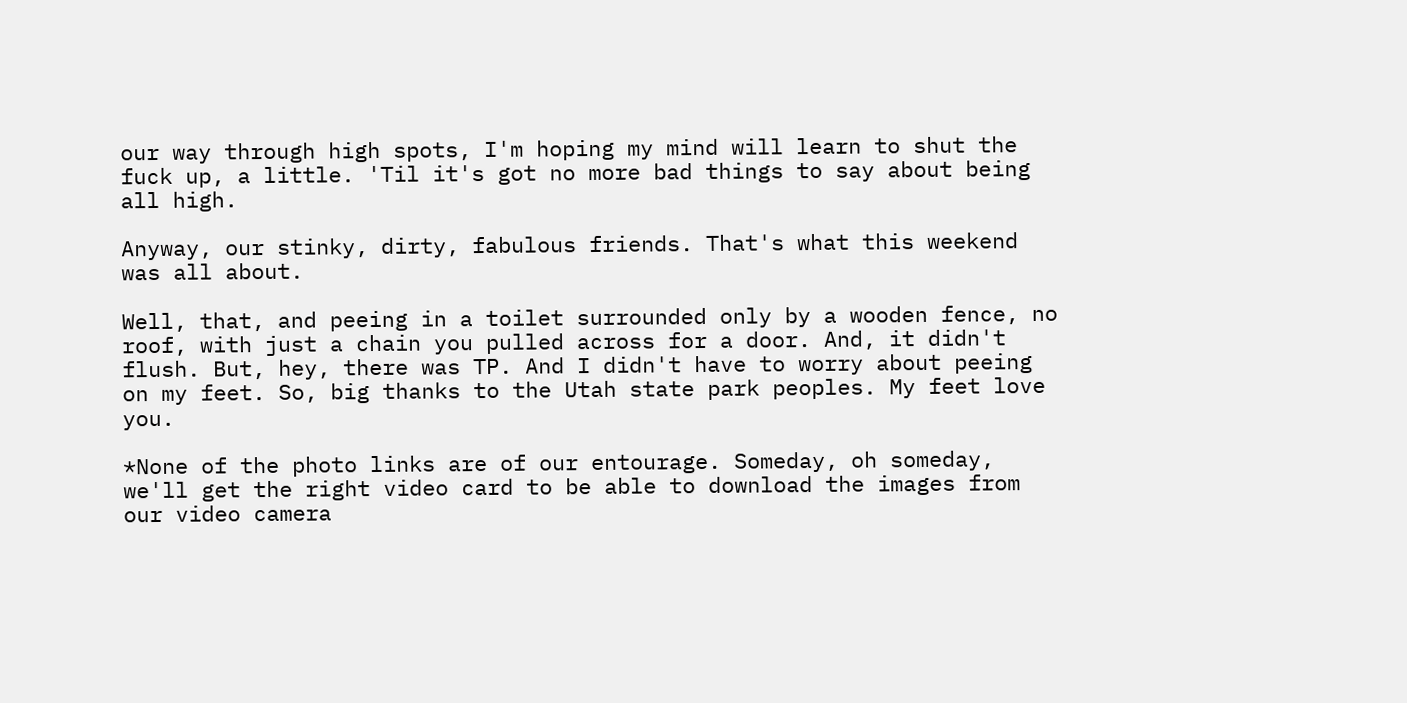our way through high spots, I'm hoping my mind will learn to shut the fuck up, a little. 'Til it's got no more bad things to say about being all high.

Anyway, our stinky, dirty, fabulous friends. That's what this weekend was all about.

Well, that, and peeing in a toilet surrounded only by a wooden fence, no roof, with just a chain you pulled across for a door. And, it didn't flush. But, hey, there was TP. And I didn't have to worry about peeing on my feet. So, big thanks to the Utah state park peoples. My feet love you.

*None of the photo links are of our entourage. Someday, oh someday, we'll get the right video card to be able to download the images from our video camera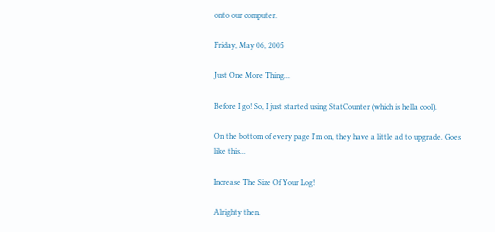onto our computer.

Friday, May 06, 2005

Just One More Thing...

Before I go! So, I just started using StatCounter (which is hella cool).

On the bottom of every page I'm on, they have a little ad to upgrade. Goes like this...

Increase The Size Of Your Log!

Alrighty then.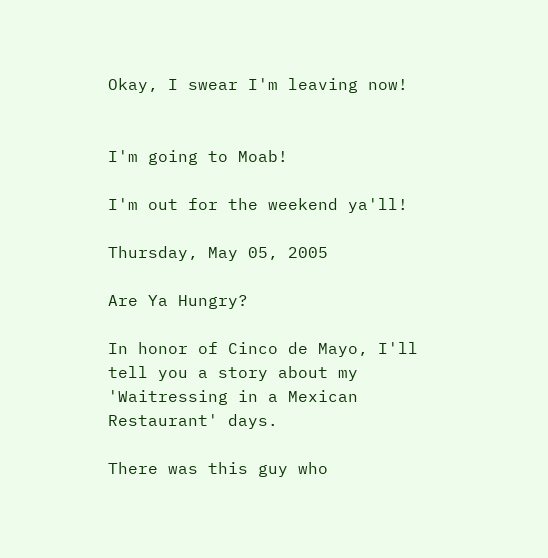Okay, I swear I'm leaving now!


I'm going to Moab!

I'm out for the weekend ya'll!

Thursday, May 05, 2005

Are Ya Hungry?

In honor of Cinco de Mayo, I'll tell you a story about my 'Waitressing in a Mexican Restaurant' days.

There was this guy who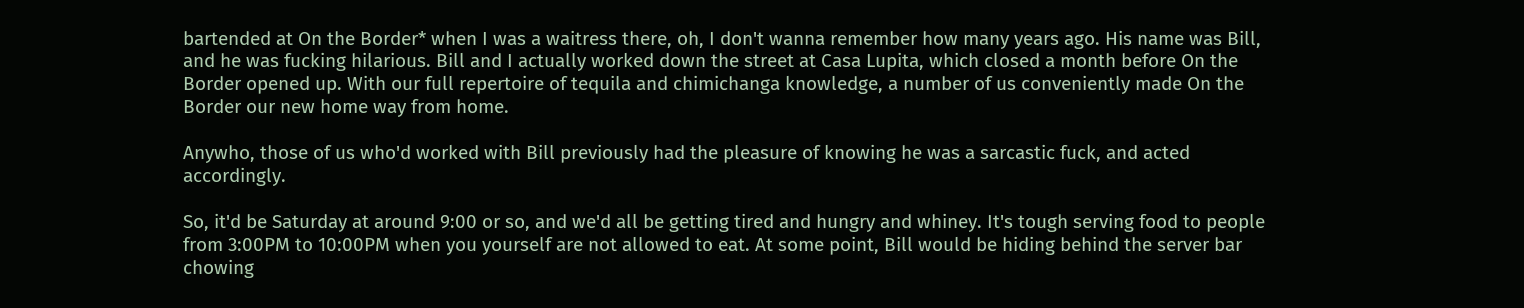bartended at On the Border* when I was a waitress there, oh, I don't wanna remember how many years ago. His name was Bill, and he was fucking hilarious. Bill and I actually worked down the street at Casa Lupita, which closed a month before On the Border opened up. With our full repertoire of tequila and chimichanga knowledge, a number of us conveniently made On the Border our new home way from home.

Anywho, those of us who'd worked with Bill previously had the pleasure of knowing he was a sarcastic fuck, and acted accordingly.

So, it'd be Saturday at around 9:00 or so, and we'd all be getting tired and hungry and whiney. It's tough serving food to people from 3:00PM to 10:00PM when you yourself are not allowed to eat. At some point, Bill would be hiding behind the server bar chowing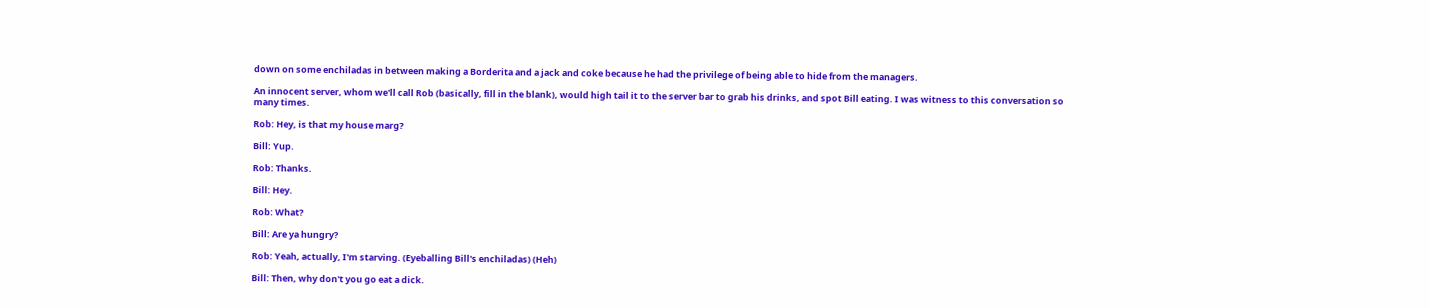down on some enchiladas in between making a Borderita and a jack and coke because he had the privilege of being able to hide from the managers.

An innocent server, whom we'll call Rob (basically, fill in the blank), would high tail it to the server bar to grab his drinks, and spot Bill eating. I was witness to this conversation so many times.

Rob: Hey, is that my house marg?

Bill: Yup.

Rob: Thanks.

Bill: Hey.

Rob: What?

Bill: Are ya hungry?

Rob: Yeah, actually, I'm starving. (Eyeballing Bill's enchiladas) (Heh)

Bill: Then, why don't you go eat a dick.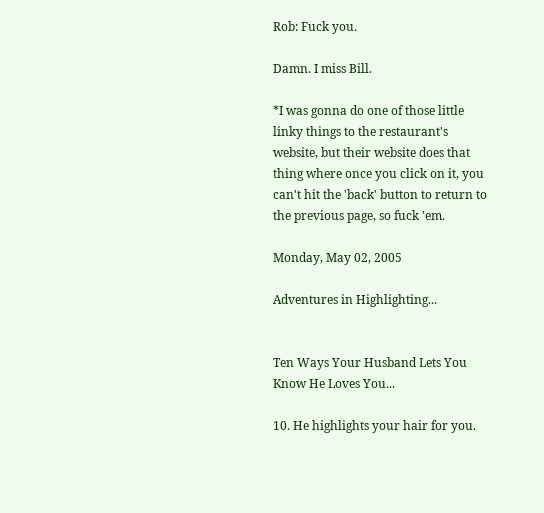Rob: Fuck you.

Damn. I miss Bill.

*I was gonna do one of those little linky things to the restaurant's website, but their website does that thing where once you click on it, you can't hit the 'back' button to return to the previous page, so fuck 'em.

Monday, May 02, 2005

Adventures in Highlighting...


Ten Ways Your Husband Lets You Know He Loves You...

10. He highlights your hair for you.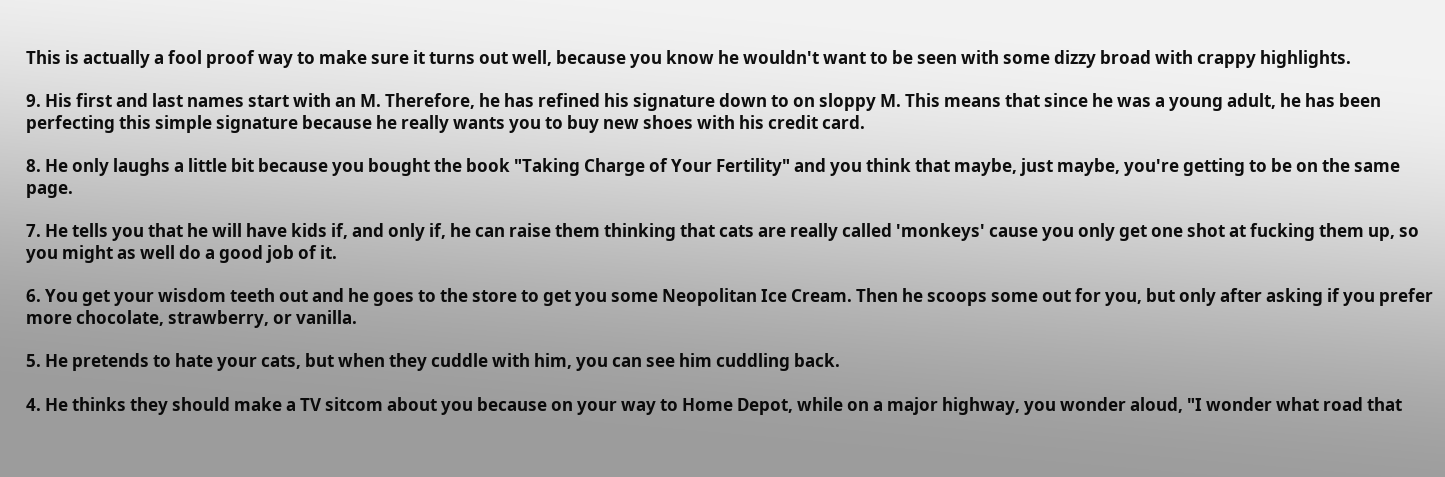This is actually a fool proof way to make sure it turns out well, because you know he wouldn't want to be seen with some dizzy broad with crappy highlights.

9. His first and last names start with an M. Therefore, he has refined his signature down to on sloppy M. This means that since he was a young adult, he has been perfecting this simple signature because he really wants you to buy new shoes with his credit card.

8. He only laughs a little bit because you bought the book "Taking Charge of Your Fertility" and you think that maybe, just maybe, you're getting to be on the same page.

7. He tells you that he will have kids if, and only if, he can raise them thinking that cats are really called 'monkeys' cause you only get one shot at fucking them up, so you might as well do a good job of it.

6. You get your wisdom teeth out and he goes to the store to get you some Neopolitan Ice Cream. Then he scoops some out for you, but only after asking if you prefer more chocolate, strawberry, or vanilla.

5. He pretends to hate your cats, but when they cuddle with him, you can see him cuddling back.

4. He thinks they should make a TV sitcom about you because on your way to Home Depot, while on a major highway, you wonder aloud, "I wonder what road that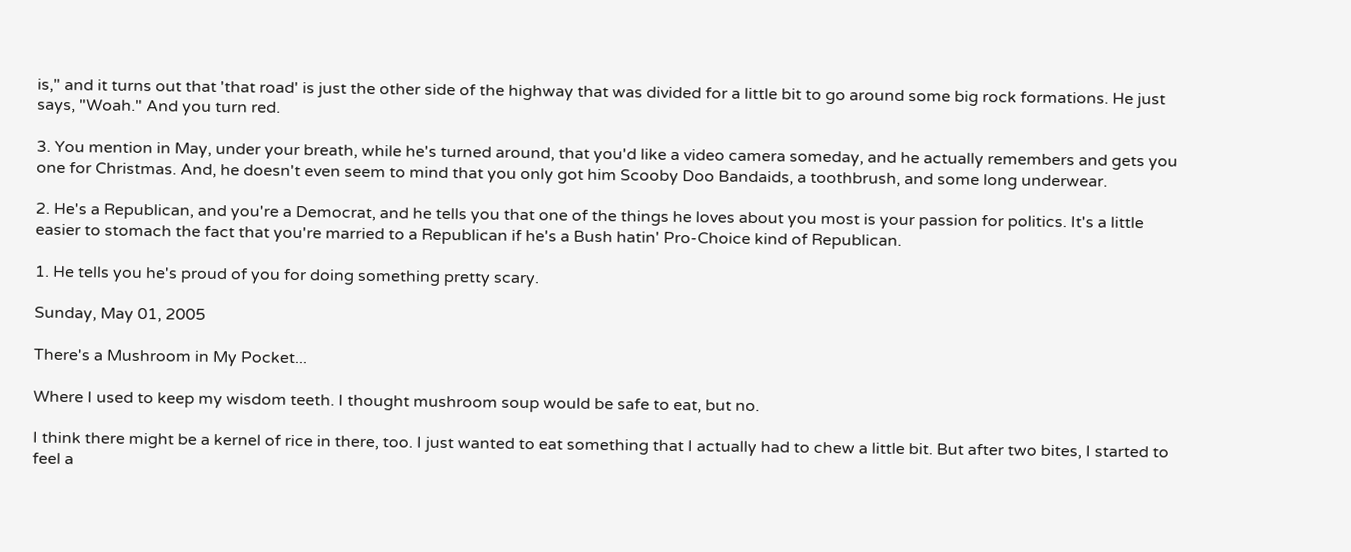is," and it turns out that 'that road' is just the other side of the highway that was divided for a little bit to go around some big rock formations. He just says, "Woah." And you turn red.

3. You mention in May, under your breath, while he's turned around, that you'd like a video camera someday, and he actually remembers and gets you one for Christmas. And, he doesn't even seem to mind that you only got him Scooby Doo Bandaids, a toothbrush, and some long underwear.

2. He's a Republican, and you're a Democrat, and he tells you that one of the things he loves about you most is your passion for politics. It's a little easier to stomach the fact that you're married to a Republican if he's a Bush hatin' Pro-Choice kind of Republican.

1. He tells you he's proud of you for doing something pretty scary.

Sunday, May 01, 2005

There's a Mushroom in My Pocket...

Where I used to keep my wisdom teeth. I thought mushroom soup would be safe to eat, but no.

I think there might be a kernel of rice in there, too. I just wanted to eat something that I actually had to chew a little bit. But after two bites, I started to feel a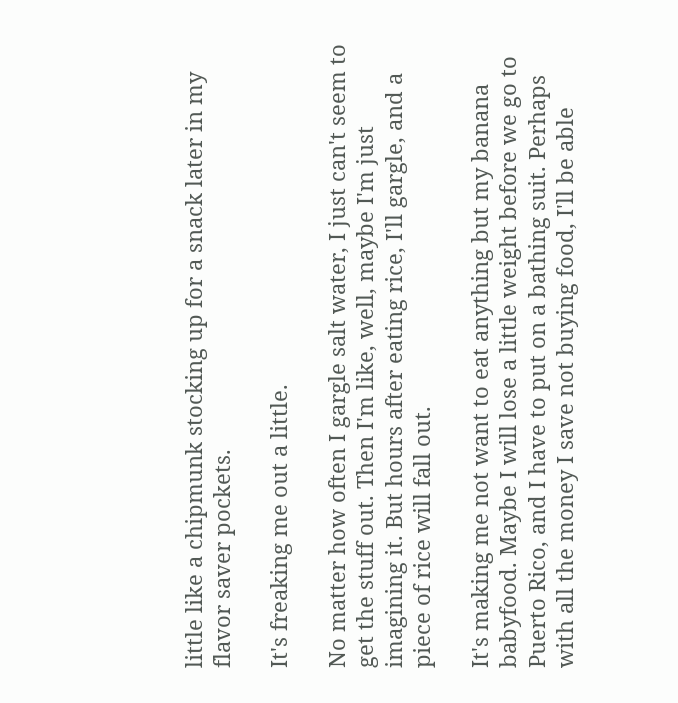little like a chipmunk stocking up for a snack later in my flavor saver pockets.

It's freaking me out a little.

No matter how often I gargle salt water, I just can't seem to get the stuff out. Then I'm like, well, maybe I'm just imagining it. But hours after eating rice, I'll gargle, and a piece of rice will fall out.

It's making me not want to eat anything but my banana babyfood. Maybe I will lose a little weight before we go to Puerto Rico, and I have to put on a bathing suit. Perhaps with all the money I save not buying food, I'll be able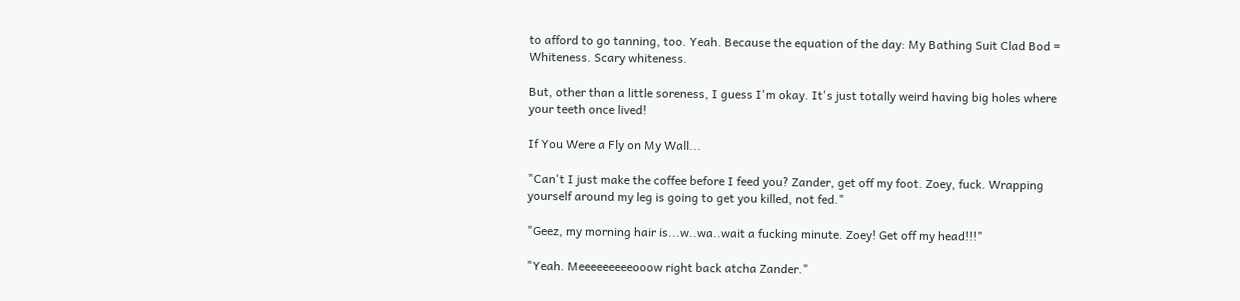to afford to go tanning, too. Yeah. Because the equation of the day: My Bathing Suit Clad Bod = Whiteness. Scary whiteness.

But, other than a little soreness, I guess I'm okay. It's just totally weird having big holes where your teeth once lived!

If You Were a Fly on My Wall...

"Can't I just make the coffee before I feed you? Zander, get off my foot. Zoey, fuck. Wrapping yourself around my leg is going to get you killed, not fed."

"Geez, my morning hair is...w..wa..wait a fucking minute. Zoey! Get off my head!!!"

"Yeah. Meeeeeeeeeooow right back atcha Zander."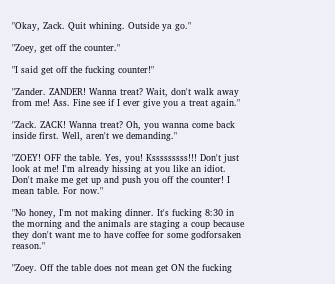"Okay, Zack. Quit whining. Outside ya go."

"Zoey, get off the counter."

"I said get off the fucking counter!"

"Zander. ZANDER! Wanna treat? Wait, don't walk away from me! Ass. Fine see if I ever give you a treat again."

"Zack. ZACK! Wanna treat? Oh, you wanna come back inside first. Well, aren't we demanding."

"ZOEY! OFF the table. Yes, you! Ksssssssss!!! Don't just look at me! I'm already hissing at you like an idiot. Don't make me get up and push you off the counter! I mean table. For now."

"No honey, I'm not making dinner. It's fucking 8:30 in the morning and the animals are staging a coup because they don't want me to have coffee for some godforsaken reason."

"Zoey. Off the table does not mean get ON the fucking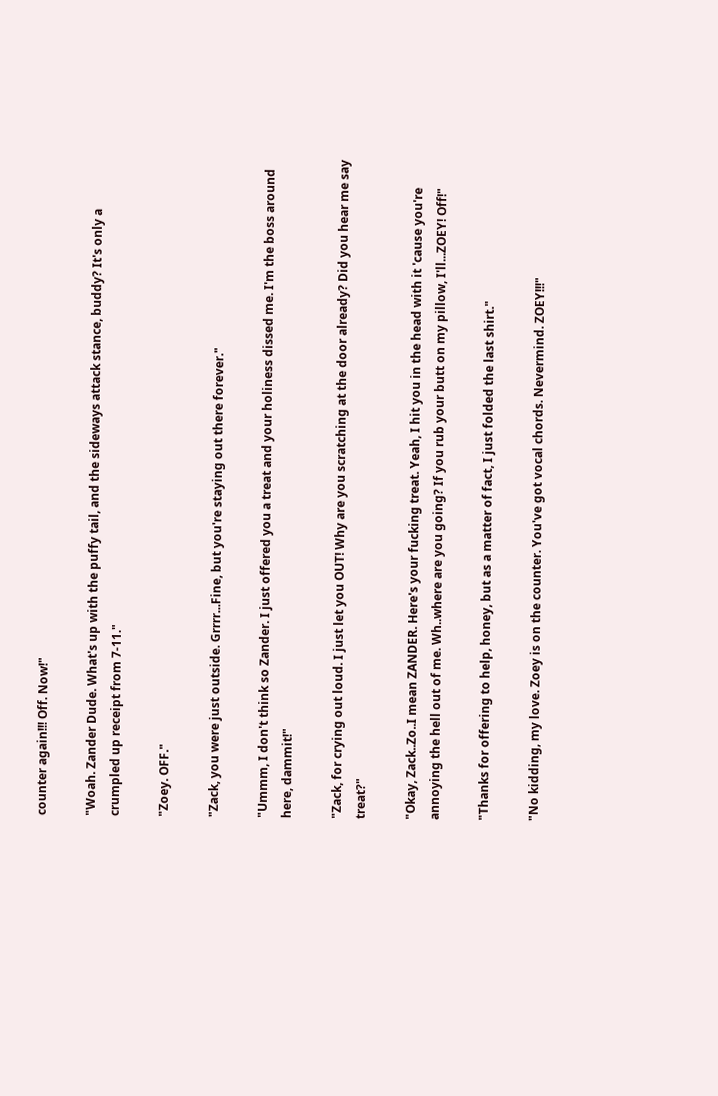counter again!!! Off. Now!"

"Woah. Zander Dude. What's up with the puffy tail, and the sideways attack stance, buddy? It's only a crumpled up receipt from 7-11."

"Zoey. OFF."

"Zack, you were just outside. Grrrr...Fine, but you're staying out there forever."

"Ummm, I don't think so Zander. I just offered you a treat and your holiness dissed me. I'm the boss around here, dammit!"

"Zack, for crying out loud. I just let you OUT! Why are you scratching at the door already? Did you hear me say treat?"

"Okay, Zack..Zo..I mean ZANDER. Here's your fucking treat. Yeah, I hit you in the head with it 'cause you're annoying the hell out of me. Wh..where are you going? If you rub your butt on my pillow, I'll...ZOEY! Off!"

"Thanks for offering to help, honey, but as a matter of fact, I just folded the last shirt."

"No kidding, my love. Zoey is on the counter. You've got vocal chords. Nevermind. ZOEY!!!"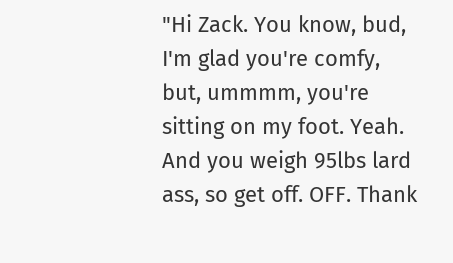"Hi Zack. You know, bud, I'm glad you're comfy, but, ummmm, you're sitting on my foot. Yeah. And you weigh 95lbs lard ass, so get off. OFF. Thank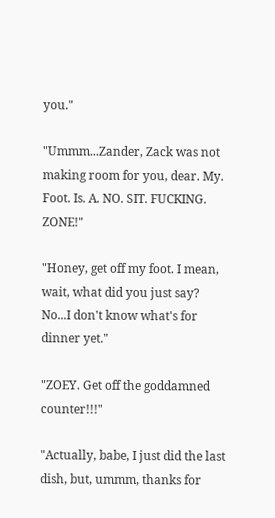you."

"Ummm...Zander, Zack was not making room for you, dear. My. Foot. Is. A. NO. SIT. FUCKING. ZONE!"

"Honey, get off my foot. I mean, wait, what did you just say? No...I don't know what's for dinner yet."

"ZOEY. Get off the goddamned counter!!!"

"Actually, babe, I just did the last dish, but, ummm, thanks for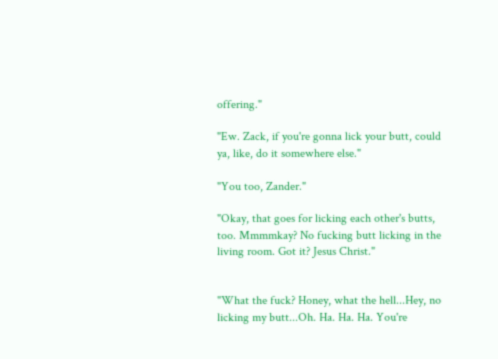offering."

"Ew. Zack, if you're gonna lick your butt, could ya, like, do it somewhere else."

"You too, Zander."

"Okay, that goes for licking each other's butts, too. Mmmmkay? No fucking butt licking in the living room. Got it? Jesus Christ."


"What the fuck? Honey, what the hell...Hey, no licking my butt...Oh. Ha. Ha. Ha. You're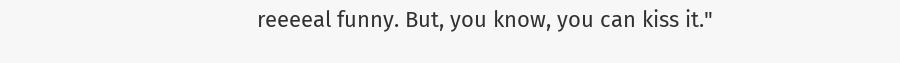reeeeal funny. But, you know, you can kiss it."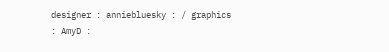designer : anniebluesky : / graphics : AmyD :